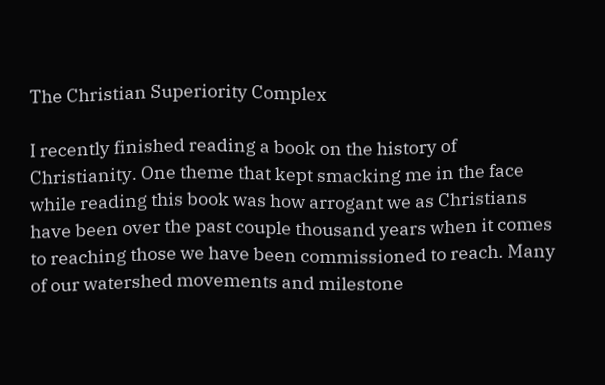The Christian Superiority Complex

I recently finished reading a book on the history of Christianity. One theme that kept smacking me in the face while reading this book was how arrogant we as Christians have been over the past couple thousand years when it comes to reaching those we have been commissioned to reach. Many of our watershed movements and milestone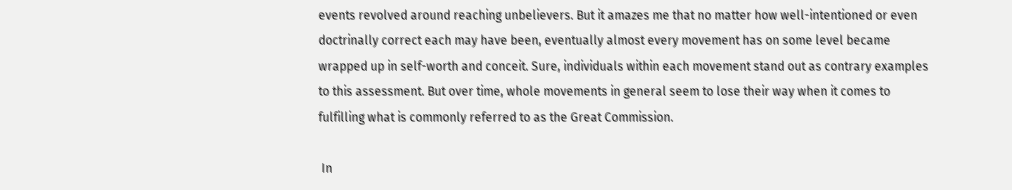events revolved around reaching unbelievers. But it amazes me that no matter how well-intentioned or even doctrinally correct each may have been, eventually almost every movement has on some level became wrapped up in self-worth and conceit. Sure, individuals within each movement stand out as contrary examples to this assessment. But over time, whole movements in general seem to lose their way when it comes to fulfilling what is commonly referred to as the Great Commission.

 In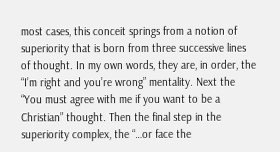most cases, this conceit springs from a notion of superiority that is born from three successive lines of thought. In my own words, they are, in order, the “I’m right and you’re wrong” mentality. Next the “You must agree with me if you want to be a Christian” thought. Then the final step in the superiority complex, the “…or face the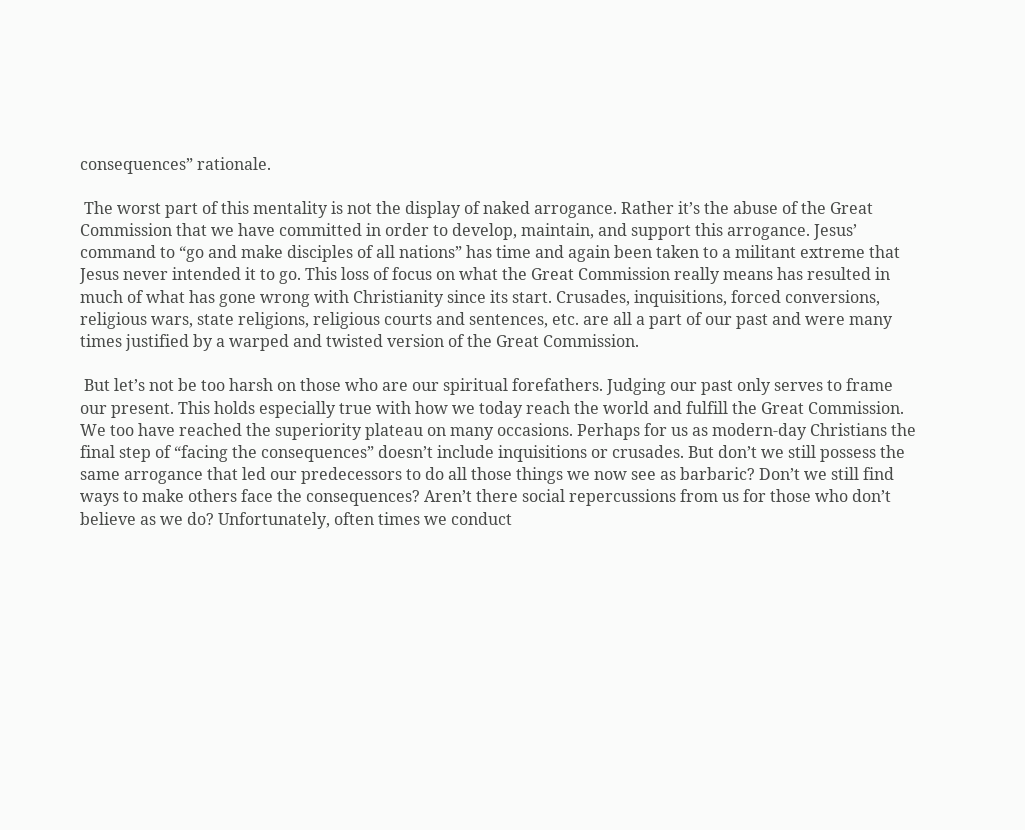consequences” rationale.

 The worst part of this mentality is not the display of naked arrogance. Rather it’s the abuse of the Great Commission that we have committed in order to develop, maintain, and support this arrogance. Jesus’ command to “go and make disciples of all nations” has time and again been taken to a militant extreme that Jesus never intended it to go. This loss of focus on what the Great Commission really means has resulted in much of what has gone wrong with Christianity since its start. Crusades, inquisitions, forced conversions, religious wars, state religions, religious courts and sentences, etc. are all a part of our past and were many times justified by a warped and twisted version of the Great Commission.

 But let’s not be too harsh on those who are our spiritual forefathers. Judging our past only serves to frame our present. This holds especially true with how we today reach the world and fulfill the Great Commission. We too have reached the superiority plateau on many occasions. Perhaps for us as modern-day Christians the final step of “facing the consequences” doesn’t include inquisitions or crusades. But don’t we still possess the same arrogance that led our predecessors to do all those things we now see as barbaric? Don’t we still find ways to make others face the consequences? Aren’t there social repercussions from us for those who don’t believe as we do? Unfortunately, often times we conduct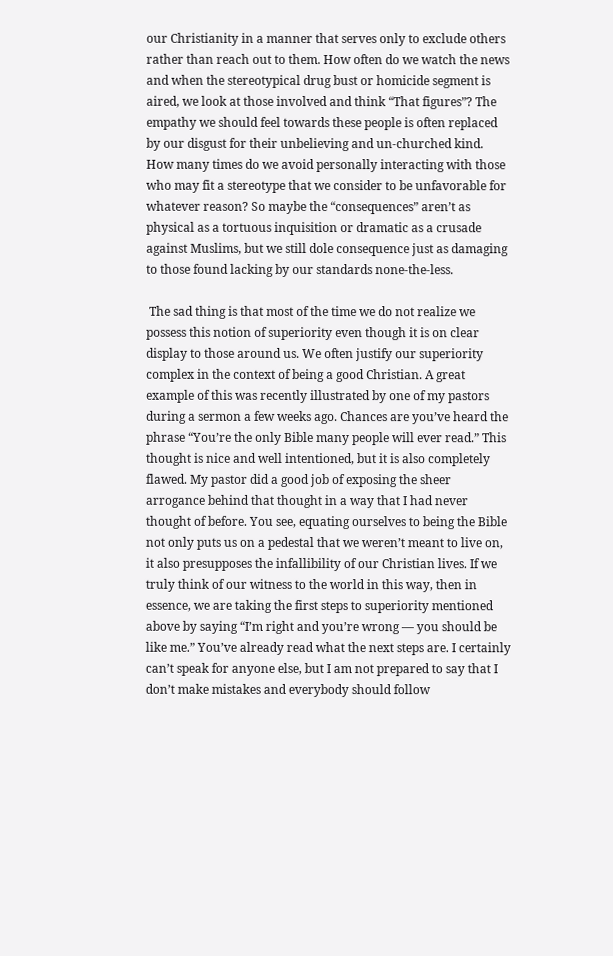our Christianity in a manner that serves only to exclude others rather than reach out to them. How often do we watch the news and when the stereotypical drug bust or homicide segment is aired, we look at those involved and think “That figures”? The empathy we should feel towards these people is often replaced by our disgust for their unbelieving and un-churched kind. How many times do we avoid personally interacting with those who may fit a stereotype that we consider to be unfavorable for whatever reason? So maybe the “consequences” aren’t as physical as a tortuous inquisition or dramatic as a crusade against Muslims, but we still dole consequence just as damaging to those found lacking by our standards none-the-less.

 The sad thing is that most of the time we do not realize we possess this notion of superiority even though it is on clear display to those around us. We often justify our superiority complex in the context of being a good Christian. A great example of this was recently illustrated by one of my pastors during a sermon a few weeks ago. Chances are you’ve heard the phrase “You’re the only Bible many people will ever read.” This thought is nice and well intentioned, but it is also completely flawed. My pastor did a good job of exposing the sheer arrogance behind that thought in a way that I had never thought of before. You see, equating ourselves to being the Bible not only puts us on a pedestal that we weren’t meant to live on, it also presupposes the infallibility of our Christian lives. If we truly think of our witness to the world in this way, then in essence, we are taking the first steps to superiority mentioned above by saying “I’m right and you’re wrong — you should be like me.” You’ve already read what the next steps are. I certainly can’t speak for anyone else, but I am not prepared to say that I don’t make mistakes and everybody should follow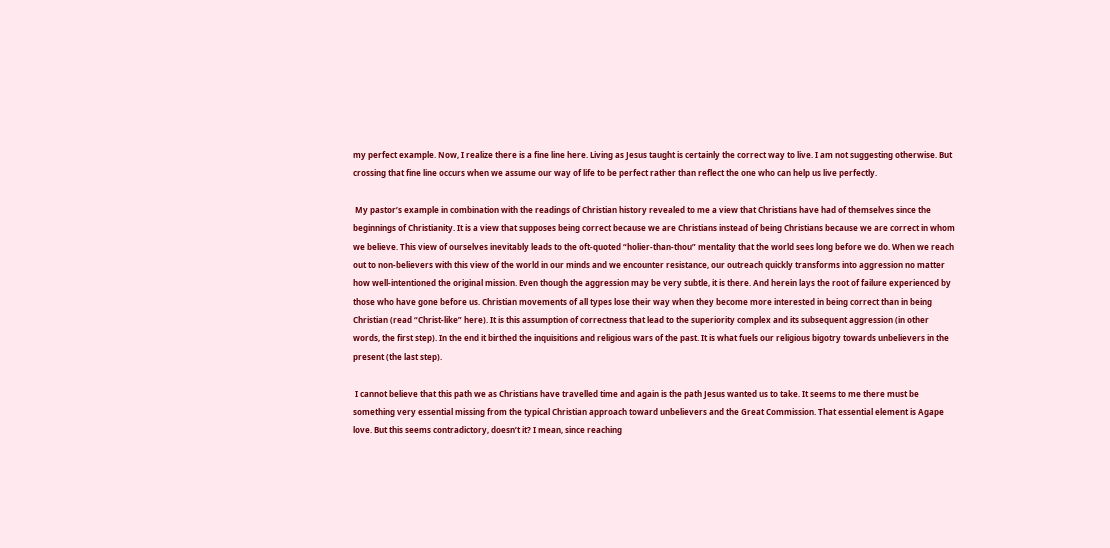my perfect example. Now, I realize there is a fine line here. Living as Jesus taught is certainly the correct way to live. I am not suggesting otherwise. But crossing that fine line occurs when we assume our way of life to be perfect rather than reflect the one who can help us live perfectly.

 My pastor’s example in combination with the readings of Christian history revealed to me a view that Christians have had of themselves since the beginnings of Christianity. It is a view that supposes being correct because we are Christians instead of being Christians because we are correct in whom we believe. This view of ourselves inevitably leads to the oft-quoted “holier-than-thou” mentality that the world sees long before we do. When we reach out to non-believers with this view of the world in our minds and we encounter resistance, our outreach quickly transforms into aggression no matter how well-intentioned the original mission. Even though the aggression may be very subtle, it is there. And herein lays the root of failure experienced by those who have gone before us. Christian movements of all types lose their way when they become more interested in being correct than in being Christian (read “Christ-like” here). It is this assumption of correctness that lead to the superiority complex and its subsequent aggression (in other words, the first step). In the end it birthed the inquisitions and religious wars of the past. It is what fuels our religious bigotry towards unbelievers in the present (the last step).

 I cannot believe that this path we as Christians have travelled time and again is the path Jesus wanted us to take. It seems to me there must be something very essential missing from the typical Christian approach toward unbelievers and the Great Commission. That essential element is Agape love. But this seems contradictory, doesn’t it? I mean, since reaching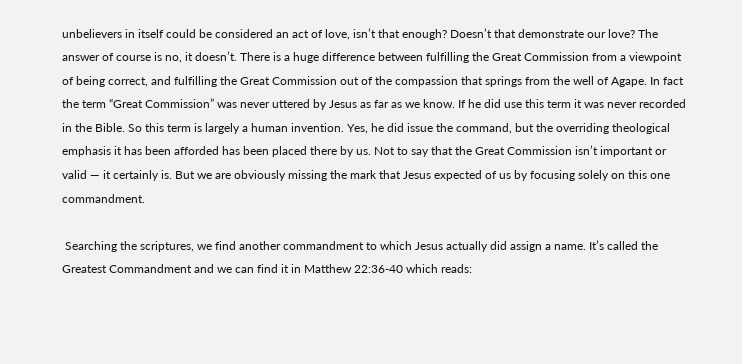unbelievers in itself could be considered an act of love, isn’t that enough? Doesn’t that demonstrate our love? The answer of course is no, it doesn’t. There is a huge difference between fulfilling the Great Commission from a viewpoint of being correct, and fulfilling the Great Commission out of the compassion that springs from the well of Agape. In fact the term “Great Commission” was never uttered by Jesus as far as we know. If he did use this term it was never recorded in the Bible. So this term is largely a human invention. Yes, he did issue the command, but the overriding theological emphasis it has been afforded has been placed there by us. Not to say that the Great Commission isn’t important or valid — it certainly is. But we are obviously missing the mark that Jesus expected of us by focusing solely on this one commandment.

 Searching the scriptures, we find another commandment to which Jesus actually did assign a name. It’s called the Greatest Commandment and we can find it in Matthew 22:36-40 which reads: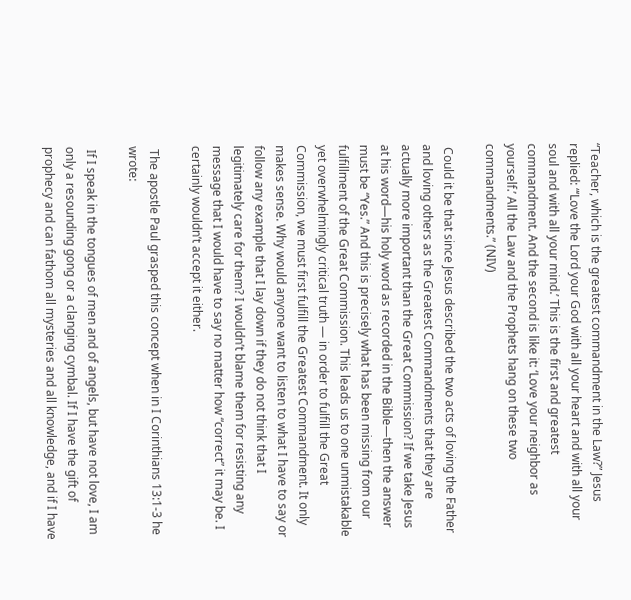“Teacher, which is the greatest commandment in the Law?” Jesus replied: “‘Love the Lord your God with all your heart and with all your soul and with all your mind.’ This is the first and greatest commandment. And the second is like it: ‘Love your neighbor as yourself.’ All the Law and the Prophets hang on these two commandments.” (NIV)

 Could it be that since Jesus described the two acts of loving the Father and loving others as the Greatest Commandments that they are actually more important than the Great Commission? If we take Jesus at his word—his holy word as recorded in the Bible—then the answer must be “Yes.” And this is precisely what has been missing from our fulfillment of the Great Commission. This leads us to one unmistakable yet overwhelmingly critical truth — in order to fulfill the Great Commission, we must first fulfill the Greatest Commandment. It only makes sense. Why would anyone want to listen to what I have to say or follow any example that I lay down if they do not think that I legitimately care for them? I wouldn’t blame them for resisting any message that I would have to say no matter how “correct” it may be. I certainly wouldn’t accept it either.

 The apostle Paul grasped this concept when in I Corinthians 13:1-3 he wrote:

 If I speak in the tongues of men and of angels, but have not love, I am only a resounding gong or a clanging cymbal. If I have the gift of prophecy and can fathom all mysteries and all knowledge, and if I have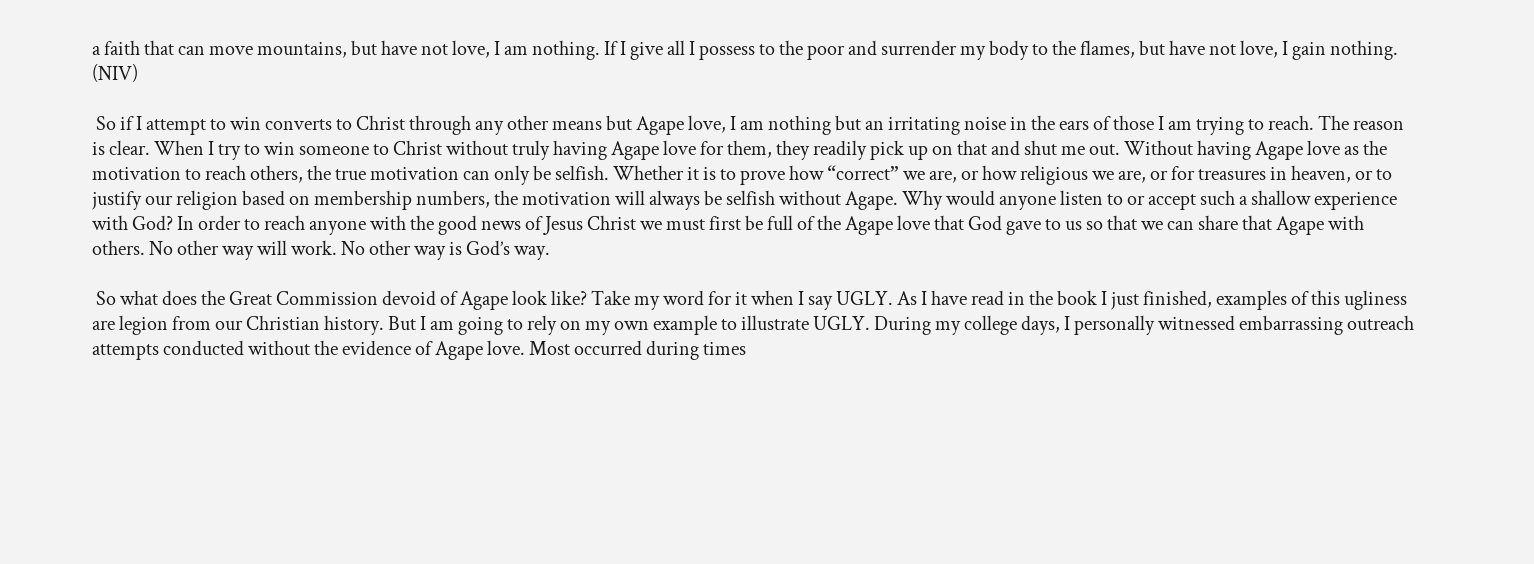a faith that can move mountains, but have not love, I am nothing. If I give all I possess to the poor and surrender my body to the flames, but have not love, I gain nothing. (NIV)

 So if I attempt to win converts to Christ through any other means but Agape love, I am nothing but an irritating noise in the ears of those I am trying to reach. The reason is clear. When I try to win someone to Christ without truly having Agape love for them, they readily pick up on that and shut me out. Without having Agape love as the motivation to reach others, the true motivation can only be selfish. Whether it is to prove how “correct” we are, or how religious we are, or for treasures in heaven, or to justify our religion based on membership numbers, the motivation will always be selfish without Agape. Why would anyone listen to or accept such a shallow experience with God? In order to reach anyone with the good news of Jesus Christ we must first be full of the Agape love that God gave to us so that we can share that Agape with others. No other way will work. No other way is God’s way.

 So what does the Great Commission devoid of Agape look like? Take my word for it when I say UGLY. As I have read in the book I just finished, examples of this ugliness are legion from our Christian history. But I am going to rely on my own example to illustrate UGLY. During my college days, I personally witnessed embarrassing outreach attempts conducted without the evidence of Agape love. Most occurred during times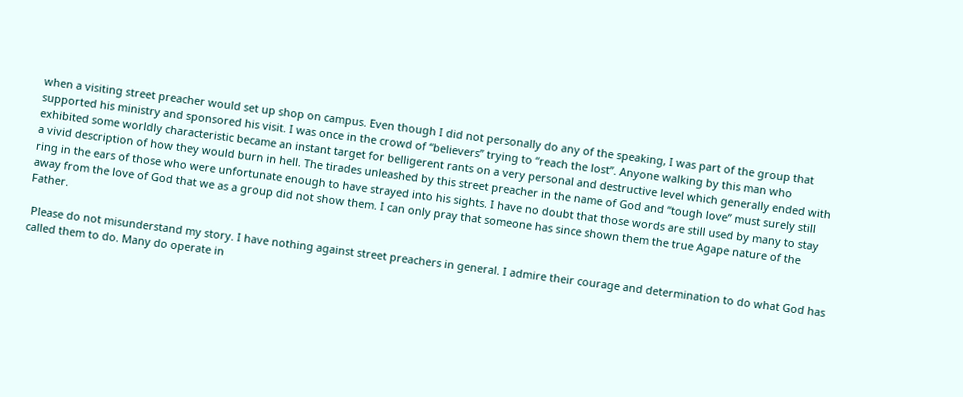when a visiting street preacher would set up shop on campus. Even though I did not personally do any of the speaking, I was part of the group that supported his ministry and sponsored his visit. I was once in the crowd of “believers” trying to “reach the lost”. Anyone walking by this man who exhibited some worldly characteristic became an instant target for belligerent rants on a very personal and destructive level which generally ended with a vivid description of how they would burn in hell. The tirades unleashed by this street preacher in the name of God and “tough love” must surely still ring in the ears of those who were unfortunate enough to have strayed into his sights. I have no doubt that those words are still used by many to stay away from the love of God that we as a group did not show them. I can only pray that someone has since shown them the true Agape nature of the Father.

 Please do not misunderstand my story. I have nothing against street preachers in general. I admire their courage and determination to do what God has called them to do. Many do operate in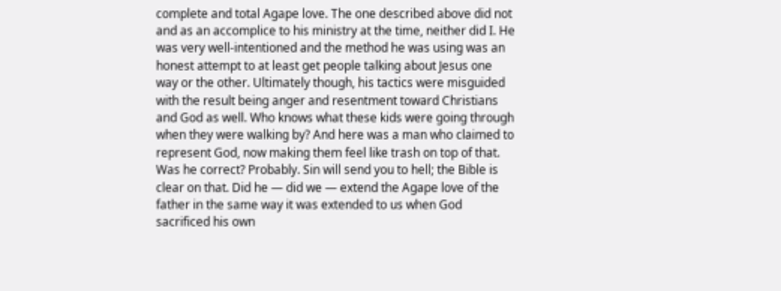complete and total Agape love. The one described above did not and as an accomplice to his ministry at the time, neither did I. He was very well-intentioned and the method he was using was an honest attempt to at least get people talking about Jesus one way or the other. Ultimately though, his tactics were misguided with the result being anger and resentment toward Christians and God as well. Who knows what these kids were going through when they were walking by? And here was a man who claimed to represent God, now making them feel like trash on top of that. Was he correct? Probably. Sin will send you to hell; the Bible is clear on that. Did he — did we — extend the Agape love of the father in the same way it was extended to us when God sacrificed his own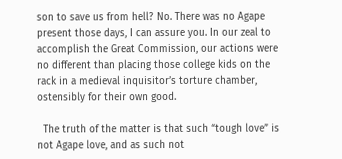son to save us from hell? No. There was no Agape present those days, I can assure you. In our zeal to accomplish the Great Commission, our actions were no different than placing those college kids on the rack in a medieval inquisitor’s torture chamber, ostensibly for their own good.

  The truth of the matter is that such “tough love” is not Agape love, and as such not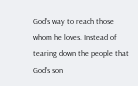God’s way to reach those whom he loves. Instead of tearing down the people that God’s son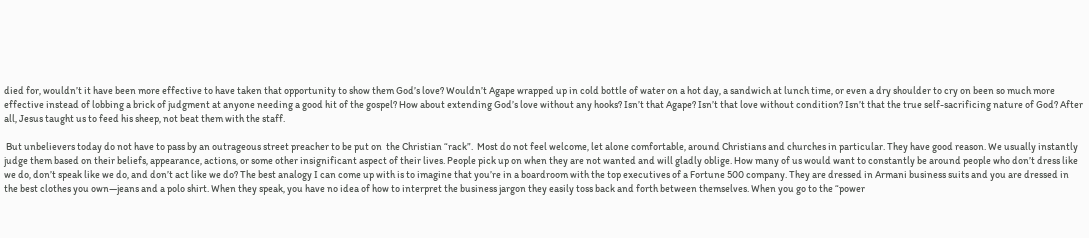died for, wouldn’t it have been more effective to have taken that opportunity to show them God’s love? Wouldn’t Agape wrapped up in cold bottle of water on a hot day, a sandwich at lunch time, or even a dry shoulder to cry on been so much more effective instead of lobbing a brick of judgment at anyone needing a good hit of the gospel? How about extending God’s love without any hooks? Isn’t that Agape? Isn’t that love without condition? Isn’t that the true self-sacrificing nature of God? After all, Jesus taught us to feed his sheep, not beat them with the staff.

 But unbelievers today do not have to pass by an outrageous street preacher to be put on  the Christian “rack”.  Most do not feel welcome, let alone comfortable, around Christians and churches in particular. They have good reason. We usually instantly judge them based on their beliefs, appearance, actions, or some other insignificant aspect of their lives. People pick up on when they are not wanted and will gladly oblige. How many of us would want to constantly be around people who don’t dress like we do, don’t speak like we do, and don’t act like we do? The best analogy I can come up with is to imagine that you’re in a boardroom with the top executives of a Fortune 500 company. They are dressed in Armani business suits and you are dressed in the best clothes you own—jeans and a polo shirt. When they speak, you have no idea of how to interpret the business jargon they easily toss back and forth between themselves. When you go to the “power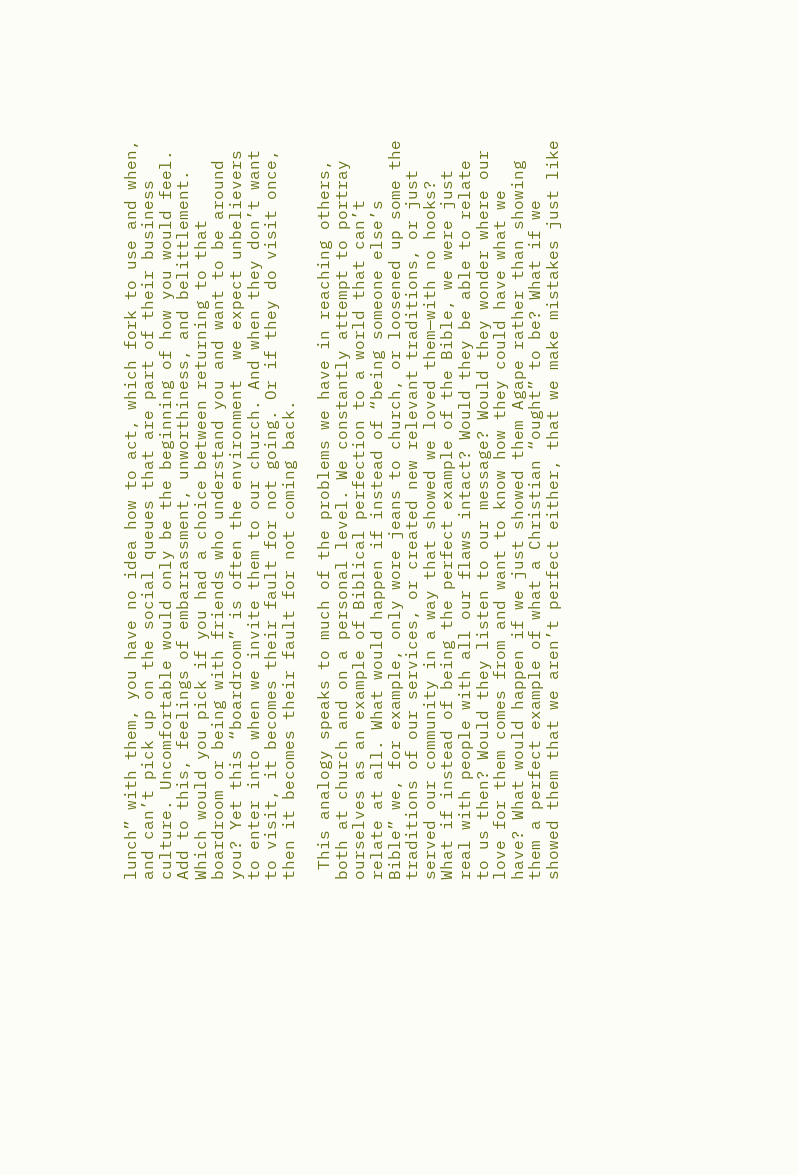lunch” with them, you have no idea how to act, which fork to use and when, and can’t pick up on the social queues that are part of their business culture. Uncomfortable would only be the beginning of how you would feel. Add to this, feelings of embarrassment, unworthiness, and belittlement. Which would you pick if you had a choice between returning to that boardroom or being with friends who understand you and want to be around you? Yet this “boardroom” is often the environment  we expect unbelievers to enter into when we invite them to our church. And when they don’t want to visit, it becomes their fault for not going. Or if they do visit once, then it becomes their fault for not coming back.

 This analogy speaks to much of the problems we have in reaching others, both at church and on a personal level. We constantly attempt to portray ourselves as an example of Biblical perfection to a world that can’t relate at all. What would happen if instead of “being someone else’s Bible” we, for example, only wore jeans to church, or loosened up some the traditions of our services, or created new relevant traditions, or just served our community in a way that showed we loved them—with no hooks? What if instead of being the perfect example of the Bible, we were just real with people with all our flaws intact? Would they be able to relate to us then? Would they listen to our message? Would they wonder where our love for them comes from and want to know how they could have what we have? What would happen if we just showed them Agape rather than showing them a perfect example of what a Christian “ought” to be? What if we showed them that we aren’t perfect either, that we make mistakes just like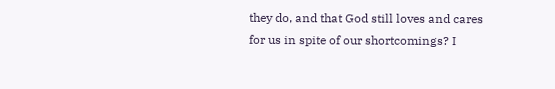they do, and that God still loves and cares for us in spite of our shortcomings? I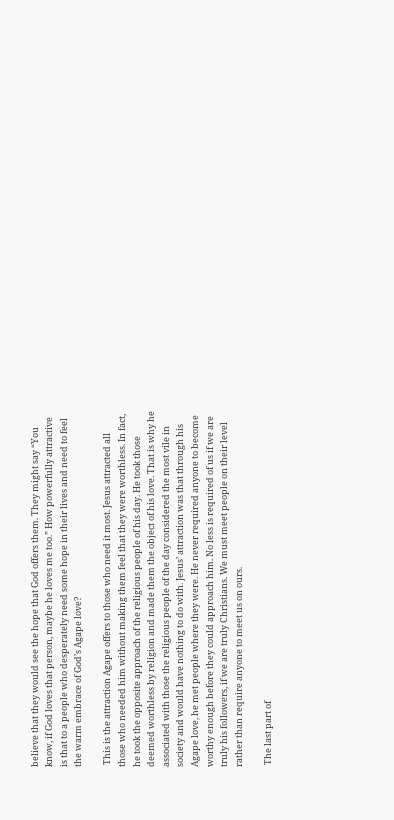believe that they would see the hope that God offers them. They might say “You know, if God loves that person, maybe he loves me too.” How powerfully attractive is that to a people who desperately need some hope in their lives and need to feel the warm embrace of God’s Agape love?

 This is the attraction Agape offers to those who need it most. Jesus attracted all those who needed him without making them feel that they were worthless. In fact, he took the opposite approach of the religious people of his day. He took those deemed worthless by religion and made them the object of his love. That is why he associated with those the religious people of the day considered the most vile in society and would have nothing to do with. Jesus’ attraction was that through his Agape love, he met people where they were. He never required anyone to become worthy enough before they could approach him. No less is required of us if we are truly his followers, if we are truly Christians. We must meet people on their level rather than require anyone to meet us on ours.

 The last part of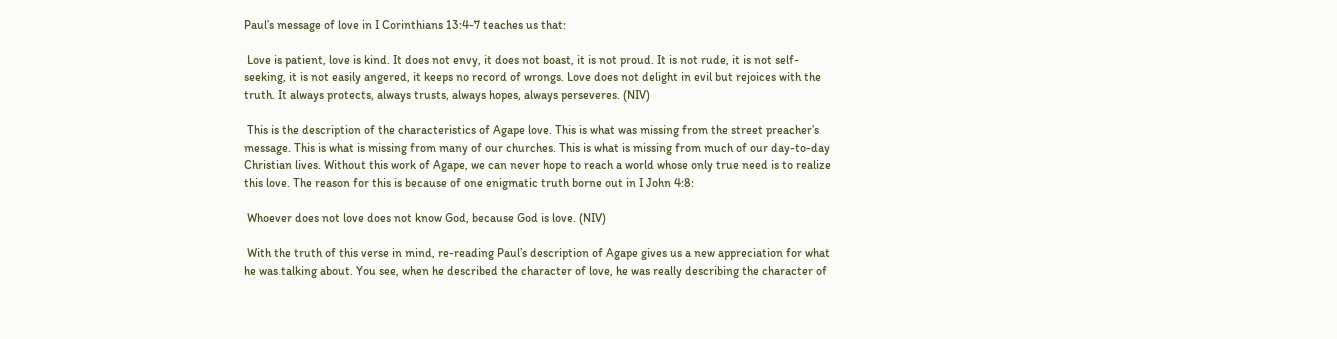Paul’s message of love in I Corinthians 13:4-7 teaches us that:

 Love is patient, love is kind. It does not envy, it does not boast, it is not proud. It is not rude, it is not self-seeking, it is not easily angered, it keeps no record of wrongs. Love does not delight in evil but rejoices with the truth. It always protects, always trusts, always hopes, always perseveres. (NIV)

 This is the description of the characteristics of Agape love. This is what was missing from the street preacher’s message. This is what is missing from many of our churches. This is what is missing from much of our day-to-day Christian lives. Without this work of Agape, we can never hope to reach a world whose only true need is to realize this love. The reason for this is because of one enigmatic truth borne out in I John 4:8:

 Whoever does not love does not know God, because God is love. (NIV)

 With the truth of this verse in mind, re-reading Paul’s description of Agape gives us a new appreciation for what he was talking about. You see, when he described the character of love, he was really describing the character of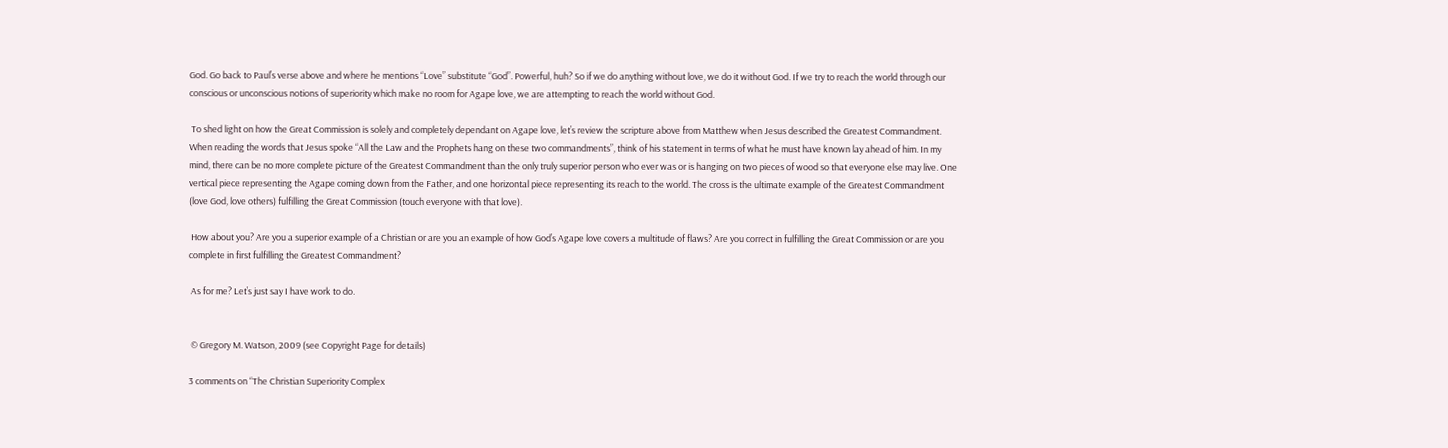God. Go back to Paul’s verse above and where he mentions “Love” substitute “God”. Powerful, huh? So if we do anything without love, we do it without God. If we try to reach the world through our conscious or unconscious notions of superiority which make no room for Agape love, we are attempting to reach the world without God.

 To shed light on how the Great Commission is solely and completely dependant on Agape love, let’s review the scripture above from Matthew when Jesus described the Greatest Commandment. When reading the words that Jesus spoke “All the Law and the Prophets hang on these two commandments”, think of his statement in terms of what he must have known lay ahead of him. In my mind, there can be no more complete picture of the Greatest Commandment than the only truly superior person who ever was or is hanging on two pieces of wood so that everyone else may live. One vertical piece representing the Agape coming down from the Father, and one horizontal piece representing its reach to the world. The cross is the ultimate example of the Greatest Commandment (love God, love others) fulfilling the Great Commission (touch everyone with that love).

 How about you? Are you a superior example of a Christian or are you an example of how God’s Agape love covers a multitude of flaws? Are you correct in fulfilling the Great Commission or are you complete in first fulfilling the Greatest Commandment?

 As for me? Let’s just say I have work to do.


 © Gregory M. Watson, 2009 (see Copyright Page for details)

3 comments on “The Christian Superiority Complex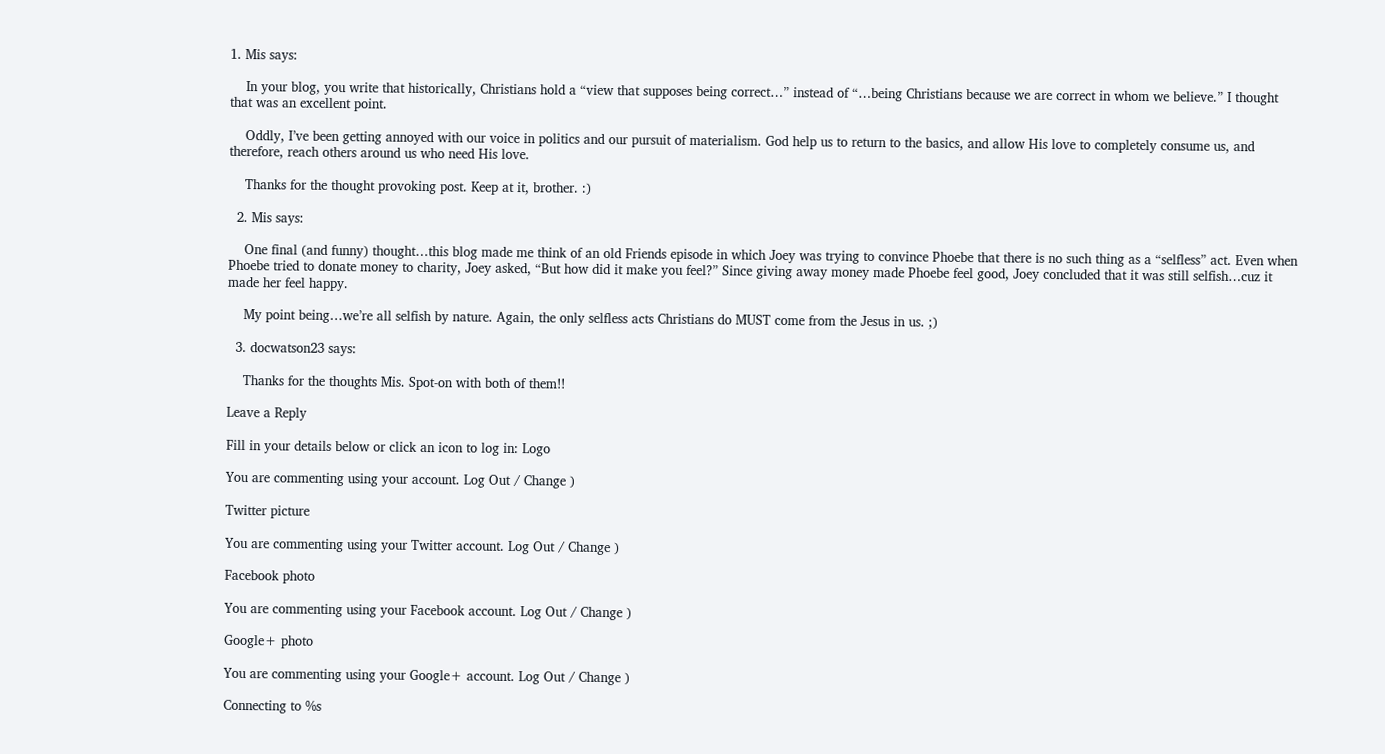1. Mis says:

    In your blog, you write that historically, Christians hold a “view that supposes being correct…” instead of “…being Christians because we are correct in whom we believe.” I thought that was an excellent point.

    Oddly, I’ve been getting annoyed with our voice in politics and our pursuit of materialism. God help us to return to the basics, and allow His love to completely consume us, and therefore, reach others around us who need His love.

    Thanks for the thought provoking post. Keep at it, brother. :)

  2. Mis says:

    One final (and funny) thought…this blog made me think of an old Friends episode in which Joey was trying to convince Phoebe that there is no such thing as a “selfless” act. Even when Phoebe tried to donate money to charity, Joey asked, “But how did it make you feel?” Since giving away money made Phoebe feel good, Joey concluded that it was still selfish…cuz it made her feel happy.

    My point being…we’re all selfish by nature. Again, the only selfless acts Christians do MUST come from the Jesus in us. ;)

  3. docwatson23 says:

    Thanks for the thoughts Mis. Spot-on with both of them!!

Leave a Reply

Fill in your details below or click an icon to log in: Logo

You are commenting using your account. Log Out / Change )

Twitter picture

You are commenting using your Twitter account. Log Out / Change )

Facebook photo

You are commenting using your Facebook account. Log Out / Change )

Google+ photo

You are commenting using your Google+ account. Log Out / Change )

Connecting to %s